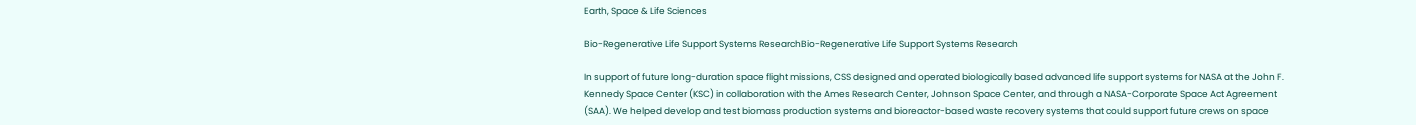Earth, Space & Life Sciences

Bio-Regenerative Life Support Systems ResearchBio-Regenerative Life Support Systems Research

In support of future long-duration space flight missions, CSS designed and operated biologically based advanced life support systems for NASA at the John F. Kennedy Space Center (KSC) in collaboration with the Ames Research Center, Johnson Space Center, and through a NASA-Corporate Space Act Agreement (SAA). We helped develop and test biomass production systems and bioreactor-based waste recovery systems that could support future crews on space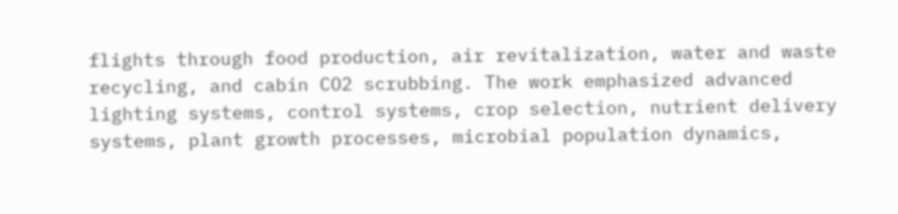flights through food production, air revitalization, water and waste recycling, and cabin CO2 scrubbing. The work emphasized advanced lighting systems, control systems, crop selection, nutrient delivery systems, plant growth processes, microbial population dynamics,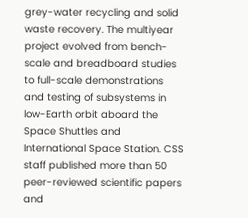grey-water recycling and solid waste recovery. The multiyear project evolved from bench-scale and breadboard studies to full-scale demonstrations and testing of subsystems in low-Earth orbit aboard the Space Shuttles and International Space Station. CSS staff published more than 50 peer-reviewed scientific papers and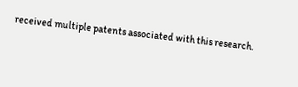received multiple patents associated with this research.